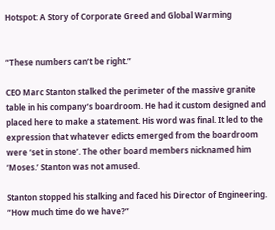Hotspot: A Story of Corporate Greed and Global Warming


“These numbers can’t be right.”

CEO Marc Stanton stalked the perimeter of the massive granite table in his company’s boardroom. He had it custom designed and placed here to make a statement. His word was final. It led to the expression that whatever edicts emerged from the boardroom were ‘set in stone’. The other board members nicknamed him ‘Moses.’ Stanton was not amused.

Stanton stopped his stalking and faced his Director of Engineering. “How much time do we have?”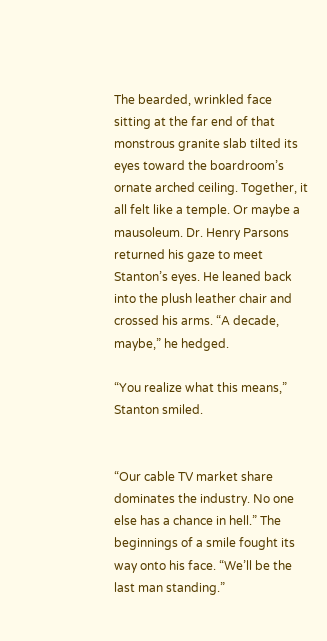The bearded, wrinkled face sitting at the far end of that monstrous granite slab tilted its eyes toward the boardroom’s ornate arched ceiling. Together, it all felt like a temple. Or maybe a mausoleum. Dr. Henry Parsons returned his gaze to meet Stanton’s eyes. He leaned back into the plush leather chair and crossed his arms. “A decade, maybe,” he hedged.

“You realize what this means,” Stanton smiled.


“Our cable TV market share dominates the industry. No one else has a chance in hell.” The beginnings of a smile fought its way onto his face. “We’ll be the last man standing.”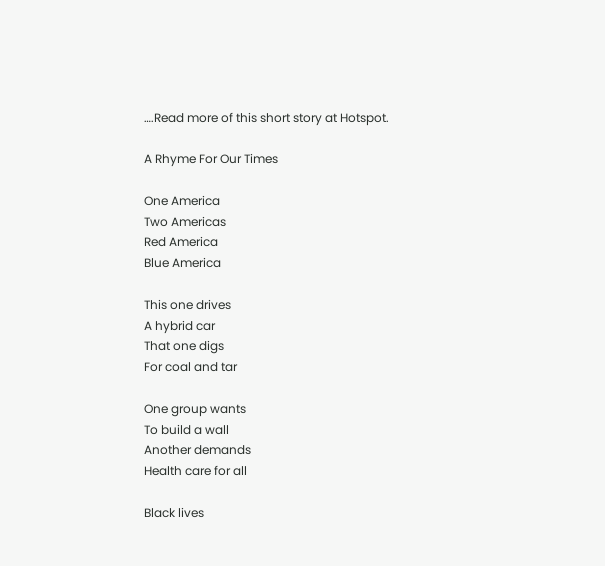….Read more of this short story at Hotspot.

A Rhyme For Our Times

One America
Two Americas
Red America
Blue America

This one drives
A hybrid car
That one digs
For coal and tar

One group wants
To build a wall
Another demands
Health care for all

Black lives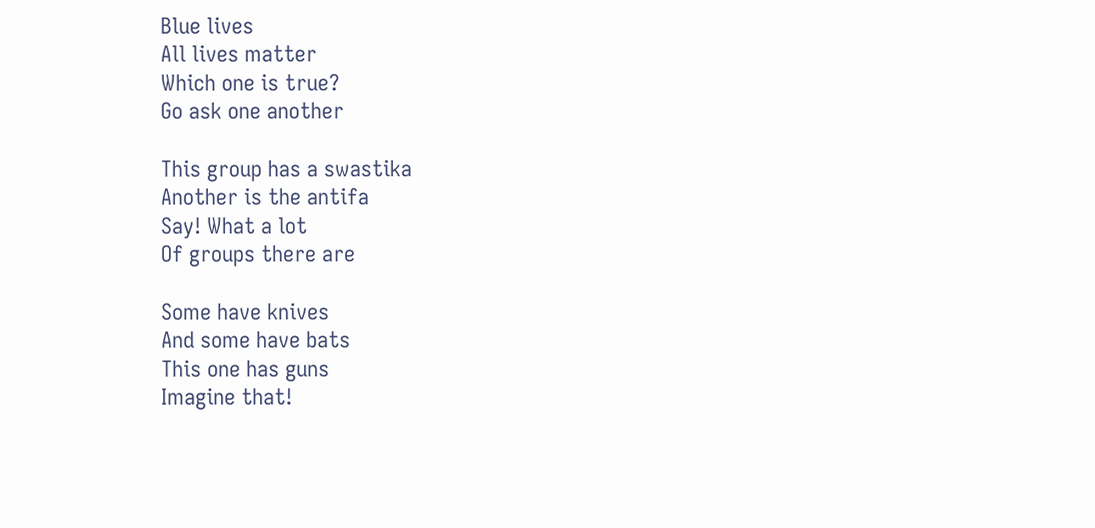Blue lives
All lives matter
Which one is true?
Go ask one another

This group has a swastika
Another is the antifa
Say! What a lot
Of groups there are

Some have knives
And some have bats
This one has guns
Imagine that!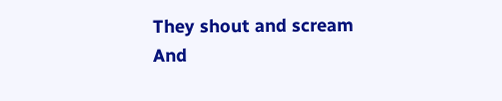They shout and scream
And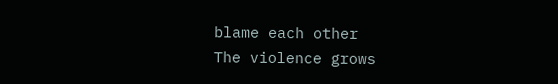blame each other
The violence grows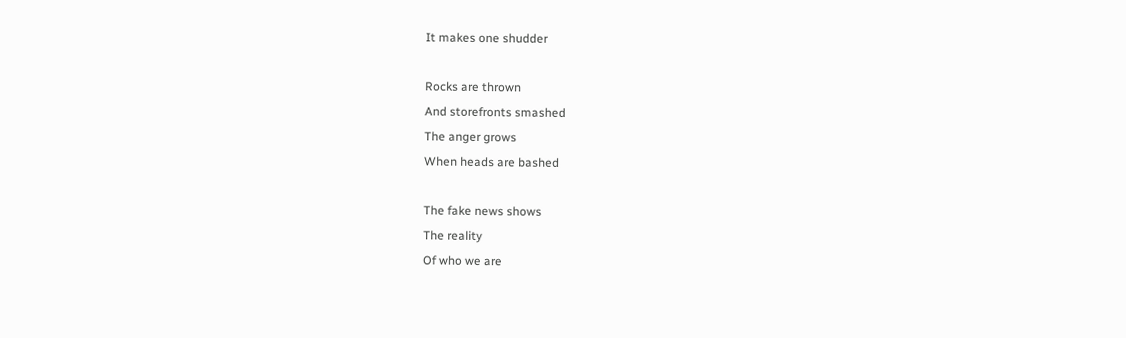It makes one shudder

Rocks are thrown
And storefronts smashed
The anger grows
When heads are bashed

The fake news shows
The reality
Of who we are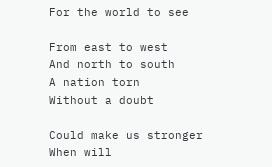For the world to see

From east to west
And north to south
A nation torn
Without a doubt

Could make us stronger
When will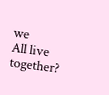we
All live together?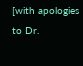[with apologies to Dr.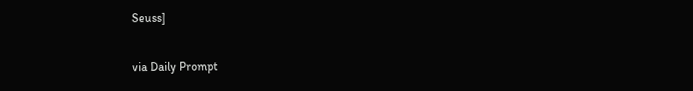Seuss]

via Daily Prompt